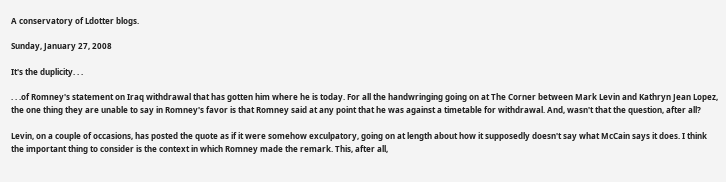A conservatory of Ldotter blogs.

Sunday, January 27, 2008

It's the duplicity. . .

. . .of Romney's statement on Iraq withdrawal that has gotten him where he is today. For all the handwringing going on at The Corner between Mark Levin and Kathryn Jean Lopez, the one thing they are unable to say in Romney's favor is that Romney said at any point that he was against a timetable for withdrawal. And, wasn't that the question, after all?

Levin, on a couple of occasions, has posted the quote as if it were somehow exculpatory, going on at length about how it supposedly doesn't say what McCain says it does. I think the important thing to consider is the context in which Romney made the remark. This, after all,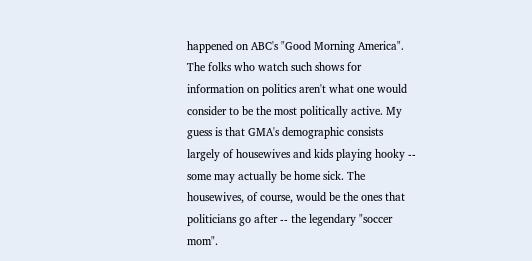happened on ABC's "Good Morning America". The folks who watch such shows for information on politics aren't what one would consider to be the most politically active. My guess is that GMA's demographic consists largely of housewives and kids playing hooky -- some may actually be home sick. The housewives, of course, would be the ones that politicians go after -- the legendary "soccer mom".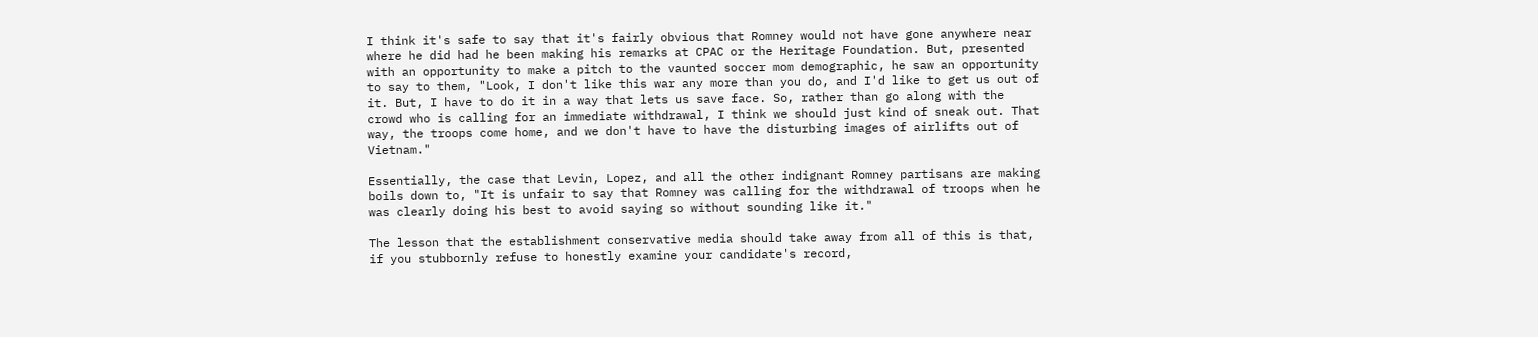I think it's safe to say that it's fairly obvious that Romney would not have gone anywhere near where he did had he been making his remarks at CPAC or the Heritage Foundation. But, presented with an opportunity to make a pitch to the vaunted soccer mom demographic, he saw an opportunity to say to them, "Look, I don't like this war any more than you do, and I'd like to get us out of it. But, I have to do it in a way that lets us save face. So, rather than go along with the crowd who is calling for an immediate withdrawal, I think we should just kind of sneak out. That way, the troops come home, and we don't have to have the disturbing images of airlifts out of Vietnam."

Essentially, the case that Levin, Lopez, and all the other indignant Romney partisans are making boils down to, "It is unfair to say that Romney was calling for the withdrawal of troops when he was clearly doing his best to avoid saying so without sounding like it."

The lesson that the establishment conservative media should take away from all of this is that, if you stubbornly refuse to honestly examine your candidate's record,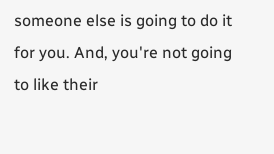someone else is going to do it for you. And, you're not going to like their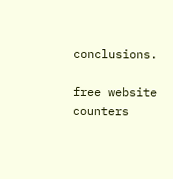conclusions.

free website counters